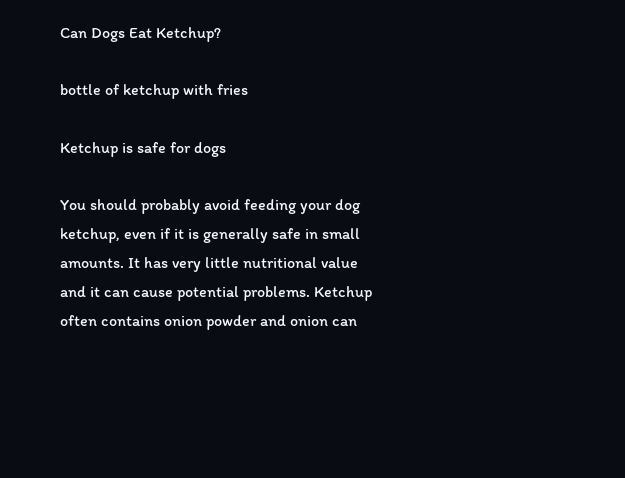Can Dogs Eat Ketchup?

bottle of ketchup with fries

Ketchup is safe for dogs

You should probably avoid feeding your dog ketchup, even if it is generally safe in small amounts. It has very little nutritional value and it can cause potential problems. Ketchup often contains onion powder and onion can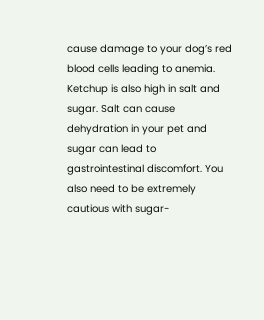cause damage to your dog’s red blood cells leading to anemia. Ketchup is also high in salt and sugar. Salt can cause dehydration in your pet and sugar can lead to gastrointestinal discomfort. You also need to be extremely cautious with sugar-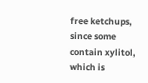free ketchups, since some contain xylitol, which is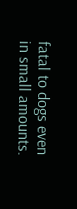fatal to dogs even in small amounts.